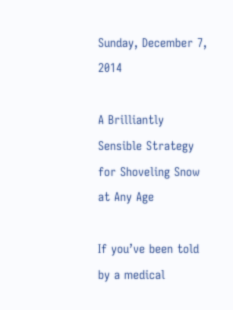Sunday, December 7, 2014

A Brilliantly Sensible Strategy for Shoveling Snow at Any Age

If you’ve been told by a medical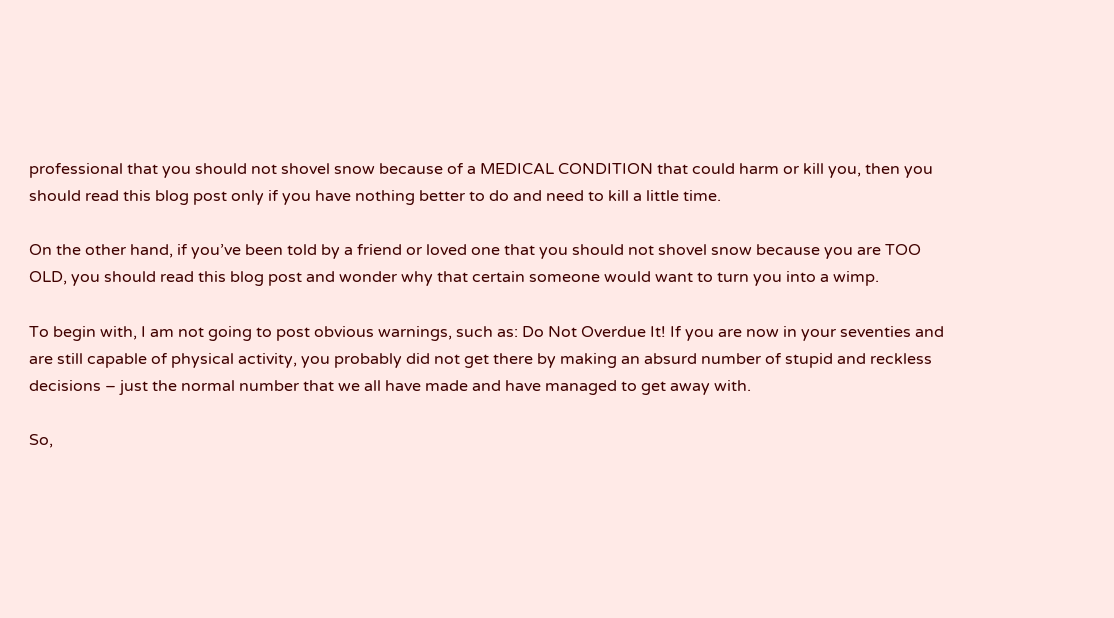professional that you should not shovel snow because of a MEDICAL CONDITION that could harm or kill you, then you should read this blog post only if you have nothing better to do and need to kill a little time.

On the other hand, if you’ve been told by a friend or loved one that you should not shovel snow because you are TOO OLD, you should read this blog post and wonder why that certain someone would want to turn you into a wimp.

To begin with, I am not going to post obvious warnings, such as: Do Not Overdue It! If you are now in your seventies and are still capable of physical activity, you probably did not get there by making an absurd number of stupid and reckless decisions – just the normal number that we all have made and have managed to get away with.

So,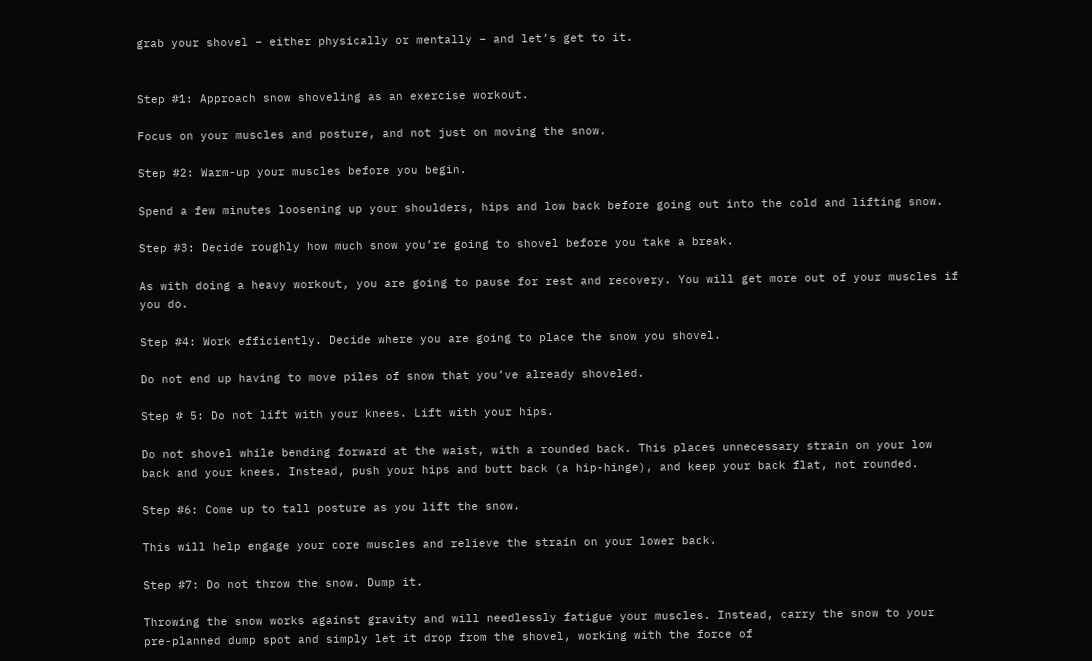grab your shovel – either physically or mentally – and let’s get to it.


Step #1: Approach snow shoveling as an exercise workout.

Focus on your muscles and posture, and not just on moving the snow.

Step #2: Warm-up your muscles before you begin.

Spend a few minutes loosening up your shoulders, hips and low back before going out into the cold and lifting snow.

Step #3: Decide roughly how much snow you’re going to shovel before you take a break.

As with doing a heavy workout, you are going to pause for rest and recovery. You will get more out of your muscles if you do.

Step #4: Work efficiently. Decide where you are going to place the snow you shovel.

Do not end up having to move piles of snow that you’ve already shoveled.

Step # 5: Do not lift with your knees. Lift with your hips.

Do not shovel while bending forward at the waist, with a rounded back. This places unnecessary strain on your low back and your knees. Instead, push your hips and butt back (a hip-hinge), and keep your back flat, not rounded.

Step #6: Come up to tall posture as you lift the snow.

This will help engage your core muscles and relieve the strain on your lower back.

Step #7: Do not throw the snow. Dump it.

Throwing the snow works against gravity and will needlessly fatigue your muscles. Instead, carry the snow to your pre-planned dump spot and simply let it drop from the shovel, working with the force of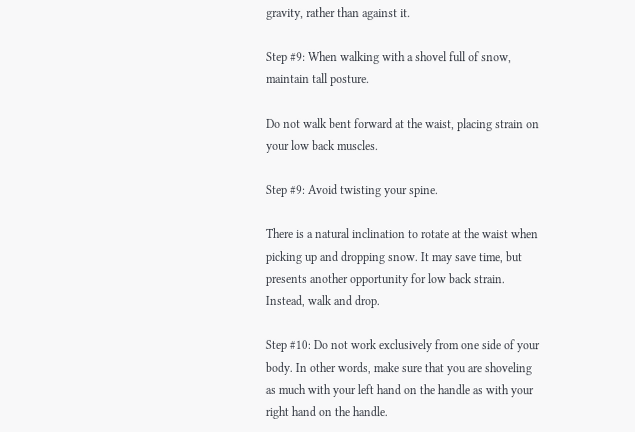gravity, rather than against it.

Step #9: When walking with a shovel full of snow, maintain tall posture.

Do not walk bent forward at the waist, placing strain on your low back muscles.

Step #9: Avoid twisting your spine.

There is a natural inclination to rotate at the waist when picking up and dropping snow. It may save time, but presents another opportunity for low back strain. Instead, walk and drop.

Step #10: Do not work exclusively from one side of your body. In other words, make sure that you are shoveling as much with your left hand on the handle as with your right hand on the handle.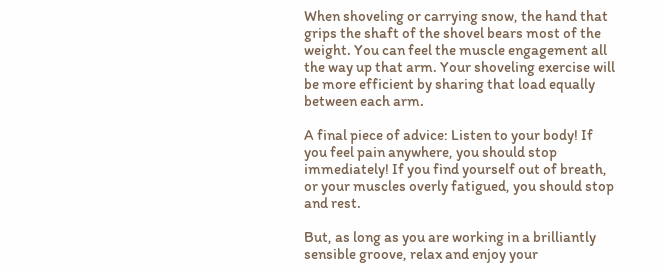When shoveling or carrying snow, the hand that grips the shaft of the shovel bears most of the weight. You can feel the muscle engagement all the way up that arm. Your shoveling exercise will be more efficient by sharing that load equally between each arm.

A final piece of advice: Listen to your body! If you feel pain anywhere, you should stop immediately! If you find yourself out of breath, or your muscles overly fatigued, you should stop and rest.

But, as long as you are working in a brilliantly sensible groove, relax and enjoy your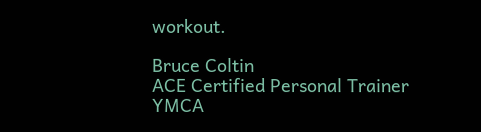workout.

Bruce Coltin
ACE Certified Personal Trainer
YMCA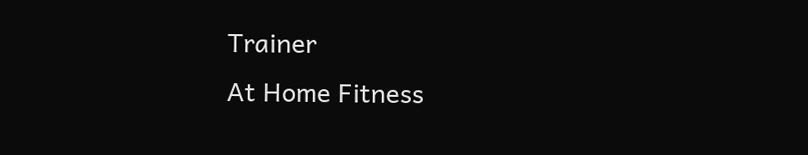Trainer
At Home Fitness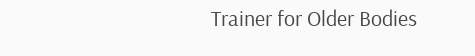Trainer for Older Bodies